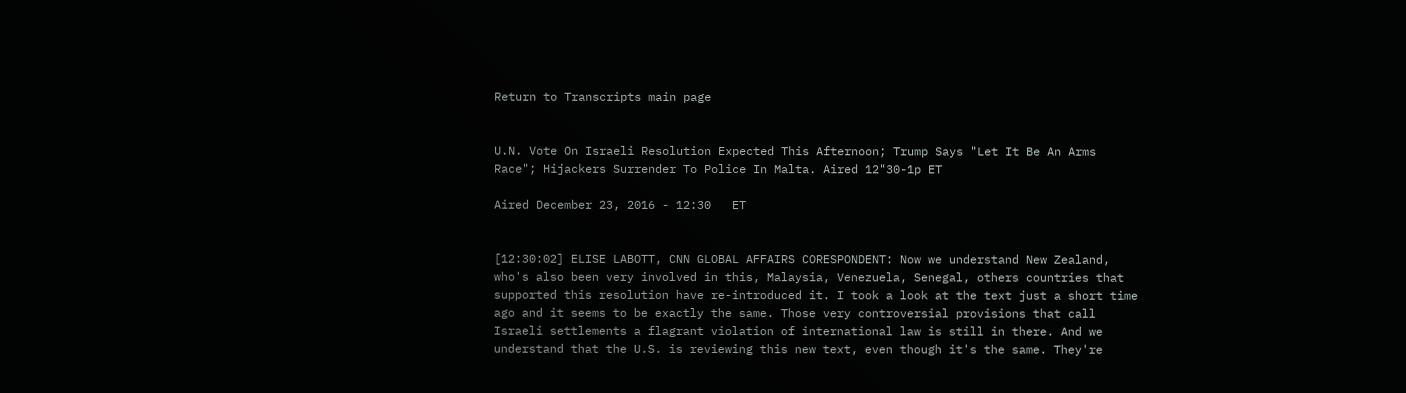Return to Transcripts main page


U.N. Vote On Israeli Resolution Expected This Afternoon; Trump Says "Let It Be An Arms Race"; Hijackers Surrender To Police In Malta. Aired 12"30-1p ET

Aired December 23, 2016 - 12:30   ET


[12:30:02] ELISE LABOTT, CNN GLOBAL AFFAIRS CORESPONDENT: Now we understand New Zealand, who's also been very involved in this, Malaysia, Venezuela, Senegal, others countries that supported this resolution have re-introduced it. I took a look at the text just a short time ago and it seems to be exactly the same. Those very controversial provisions that call Israeli settlements a flagrant violation of international law is still in there. And we understand that the U.S. is reviewing this new text, even though it's the same. They're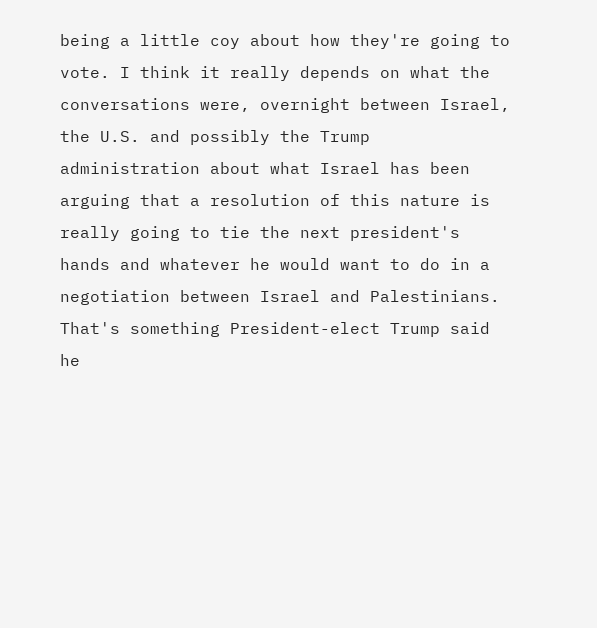being a little coy about how they're going to vote. I think it really depends on what the conversations were, overnight between Israel, the U.S. and possibly the Trump administration about what Israel has been arguing that a resolution of this nature is really going to tie the next president's hands and whatever he would want to do in a negotiation between Israel and Palestinians. That's something President-elect Trump said he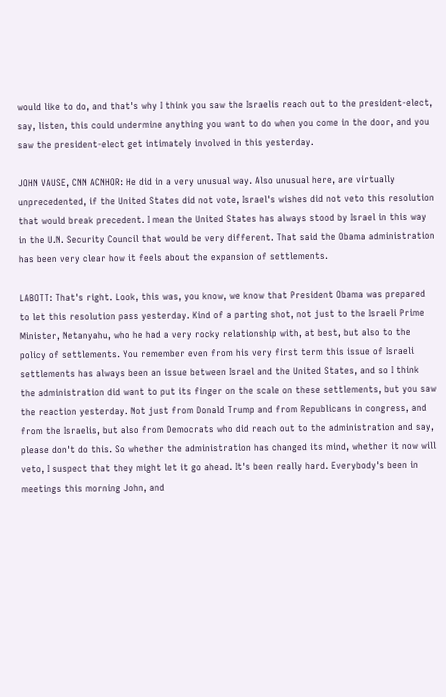would like to do, and that's why I think you saw the Israelis reach out to the president-elect, say, listen, this could undermine anything you want to do when you come in the door, and you saw the president-elect get intimately involved in this yesterday.

JOHN VAUSE, CNN ACNHOR: He did in a very unusual way. Also unusual here, are virtually unprecedented, if the United States did not vote, Israel's wishes did not veto this resolution that would break precedent. I mean the United States has always stood by Israel in this way in the U.N. Security Council that would be very different. That said the Obama administration has been very clear how it feels about the expansion of settlements.

LABOTT: That's right. Look, this was, you know, we know that President Obama was prepared to let this resolution pass yesterday. Kind of a parting shot, not just to the Israeli Prime Minister, Netanyahu, who he had a very rocky relationship with, at best, but also to the policy of settlements. You remember even from his very first term this issue of Israeli settlements has always been an issue between Israel and the United States, and so I think the administration did want to put its finger on the scale on these settlements, but you saw the reaction yesterday. Not just from Donald Trump and from Republicans in congress, and from the Israelis, but also from Democrats who did reach out to the administration and say, please don't do this. So whether the administration has changed its mind, whether it now will veto, I suspect that they might let it go ahead. It's been really hard. Everybody's been in meetings this morning John, and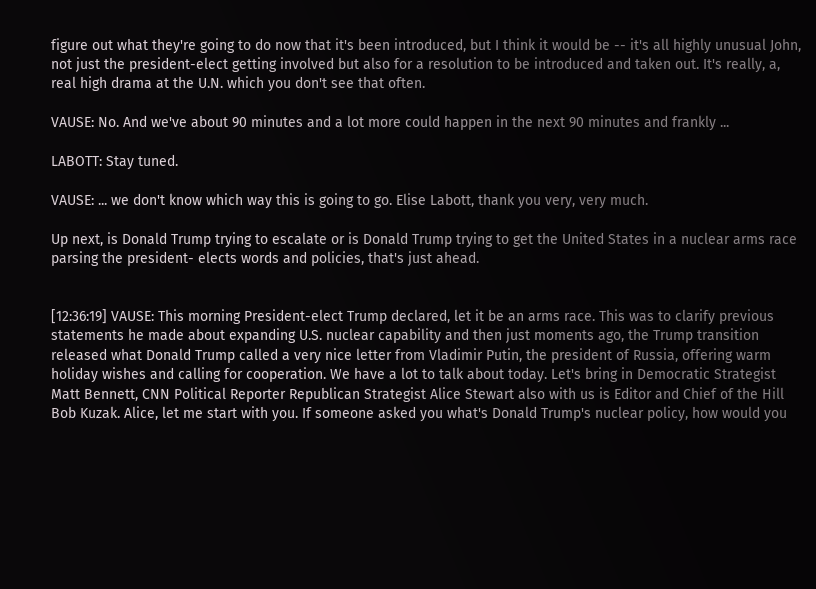figure out what they're going to do now that it's been introduced, but I think it would be -- it's all highly unusual John, not just the president-elect getting involved but also for a resolution to be introduced and taken out. It's really, a, real high drama at the U.N. which you don't see that often.

VAUSE: No. And we've about 90 minutes and a lot more could happen in the next 90 minutes and frankly ...

LABOTT: Stay tuned.

VAUSE: ... we don't know which way this is going to go. Elise Labott, thank you very, very much.

Up next, is Donald Trump trying to escalate or is Donald Trump trying to get the United States in a nuclear arms race parsing the president- elects words and policies, that's just ahead.


[12:36:19] VAUSE: This morning President-elect Trump declared, let it be an arms race. This was to clarify previous statements he made about expanding U.S. nuclear capability and then just moments ago, the Trump transition released what Donald Trump called a very nice letter from Vladimir Putin, the president of Russia, offering warm holiday wishes and calling for cooperation. We have a lot to talk about today. Let's bring in Democratic Strategist Matt Bennett, CNN Political Reporter Republican Strategist Alice Stewart also with us is Editor and Chief of the Hill Bob Kuzak. Alice, let me start with you. If someone asked you what's Donald Trump's nuclear policy, how would you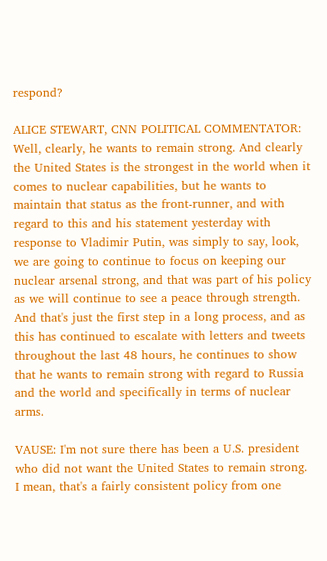respond?

ALICE STEWART, CNN POLITICAL COMMENTATOR: Well, clearly, he wants to remain strong. And clearly the United States is the strongest in the world when it comes to nuclear capabilities, but he wants to maintain that status as the front-runner, and with regard to this and his statement yesterday with response to Vladimir Putin, was simply to say, look, we are going to continue to focus on keeping our nuclear arsenal strong, and that was part of his policy as we will continue to see a peace through strength. And that's just the first step in a long process, and as this has continued to escalate with letters and tweets throughout the last 48 hours, he continues to show that he wants to remain strong with regard to Russia and the world and specifically in terms of nuclear arms.

VAUSE: I'm not sure there has been a U.S. president who did not want the United States to remain strong. I mean, that's a fairly consistent policy from one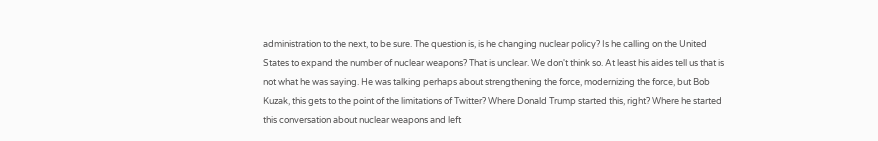administration to the next, to be sure. The question is, is he changing nuclear policy? Is he calling on the United States to expand the number of nuclear weapons? That is unclear. We don't think so. At least his aides tell us that is not what he was saying. He was talking perhaps about strengthening the force, modernizing the force, but Bob Kuzak, this gets to the point of the limitations of Twitter? Where Donald Trump started this, right? Where he started this conversation about nuclear weapons and left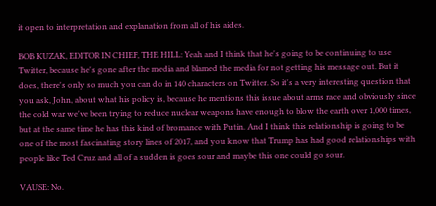it open to interpretation and explanation from all of his aides.

BOB KUZAK, EDITOR IN CHIEF, THE HILL: Yeah and I think that he's going to be continuing to use Twitter, because he's gone after the media and blamed the media for not getting his message out. But it does, there's only so much you can do in 140 characters on Twitter. So it's a very interesting question that you ask, John, about what his policy is, because he mentions this issue about arms race and obviously since the cold war we've been trying to reduce nuclear weapons have enough to blow the earth over 1,000 times, but at the same time he has this kind of bromance with Putin. And I think this relationship is going to be one of the most fascinating story lines of 2017, and you know that Trump has had good relationships with people like Ted Cruz and all of a sudden is goes sour and maybe this one could go sour.

VAUSE: No.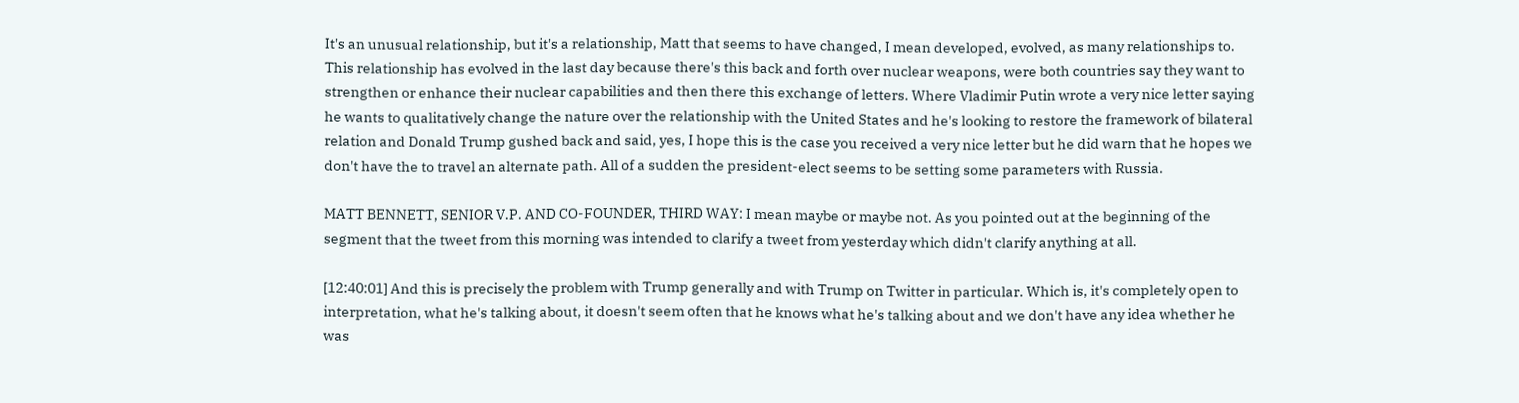It's an unusual relationship, but it's a relationship, Matt that seems to have changed, I mean developed, evolved, as many relationships to. This relationship has evolved in the last day because there's this back and forth over nuclear weapons, were both countries say they want to strengthen or enhance their nuclear capabilities and then there this exchange of letters. Where Vladimir Putin wrote a very nice letter saying he wants to qualitatively change the nature over the relationship with the United States and he's looking to restore the framework of bilateral relation and Donald Trump gushed back and said, yes, I hope this is the case you received a very nice letter but he did warn that he hopes we don't have the to travel an alternate path. All of a sudden the president-elect seems to be setting some parameters with Russia.

MATT BENNETT, SENIOR V.P. AND CO-FOUNDER, THIRD WAY: I mean maybe or maybe not. As you pointed out at the beginning of the segment that the tweet from this morning was intended to clarify a tweet from yesterday which didn't clarify anything at all.

[12:40:01] And this is precisely the problem with Trump generally and with Trump on Twitter in particular. Which is, it's completely open to interpretation, what he's talking about, it doesn't seem often that he knows what he's talking about and we don't have any idea whether he was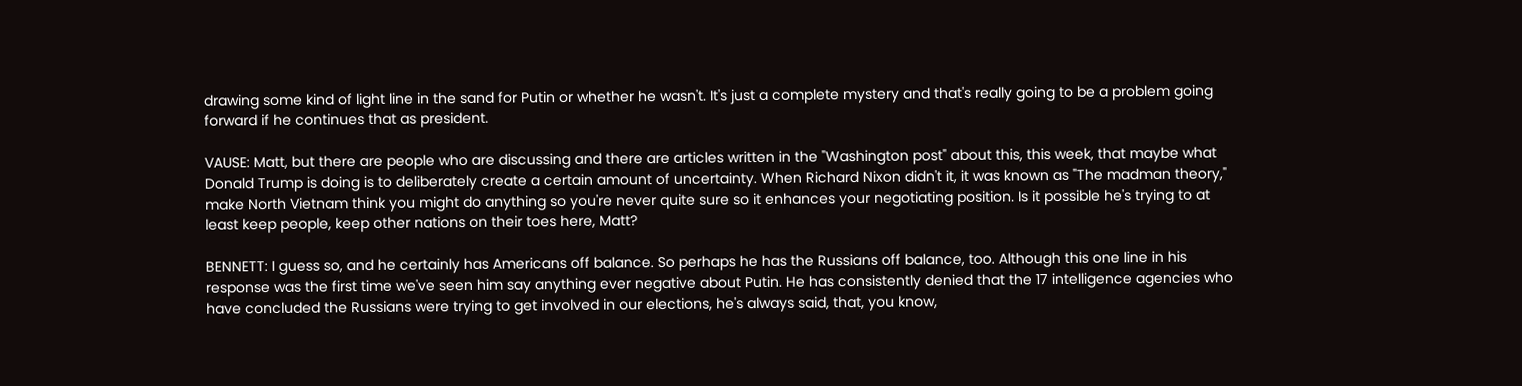drawing some kind of light line in the sand for Putin or whether he wasn't. It's just a complete mystery and that's really going to be a problem going forward if he continues that as president.

VAUSE: Matt, but there are people who are discussing and there are articles written in the "Washington post" about this, this week, that maybe what Donald Trump is doing is to deliberately create a certain amount of uncertainty. When Richard Nixon didn't it, it was known as "The madman theory," make North Vietnam think you might do anything so you're never quite sure so it enhances your negotiating position. Is it possible he's trying to at least keep people, keep other nations on their toes here, Matt?

BENNETT: I guess so, and he certainly has Americans off balance. So perhaps he has the Russians off balance, too. Although this one line in his response was the first time we've seen him say anything ever negative about Putin. He has consistently denied that the 17 intelligence agencies who have concluded the Russians were trying to get involved in our elections, he's always said, that, you know,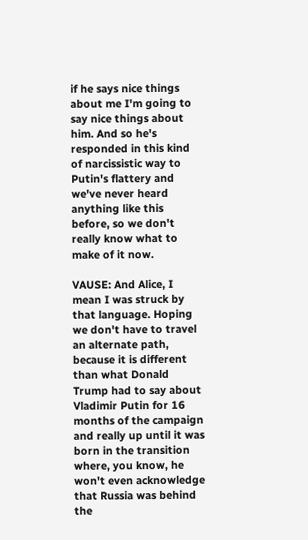if he says nice things about me I'm going to say nice things about him. And so he's responded in this kind of narcissistic way to Putin's flattery and we've never heard anything like this before, so we don't really know what to make of it now.

VAUSE: And Alice, I mean I was struck by that language. Hoping we don't have to travel an alternate path, because it is different than what Donald Trump had to say about Vladimir Putin for 16 months of the campaign and really up until it was born in the transition where, you know, he won't even acknowledge that Russia was behind the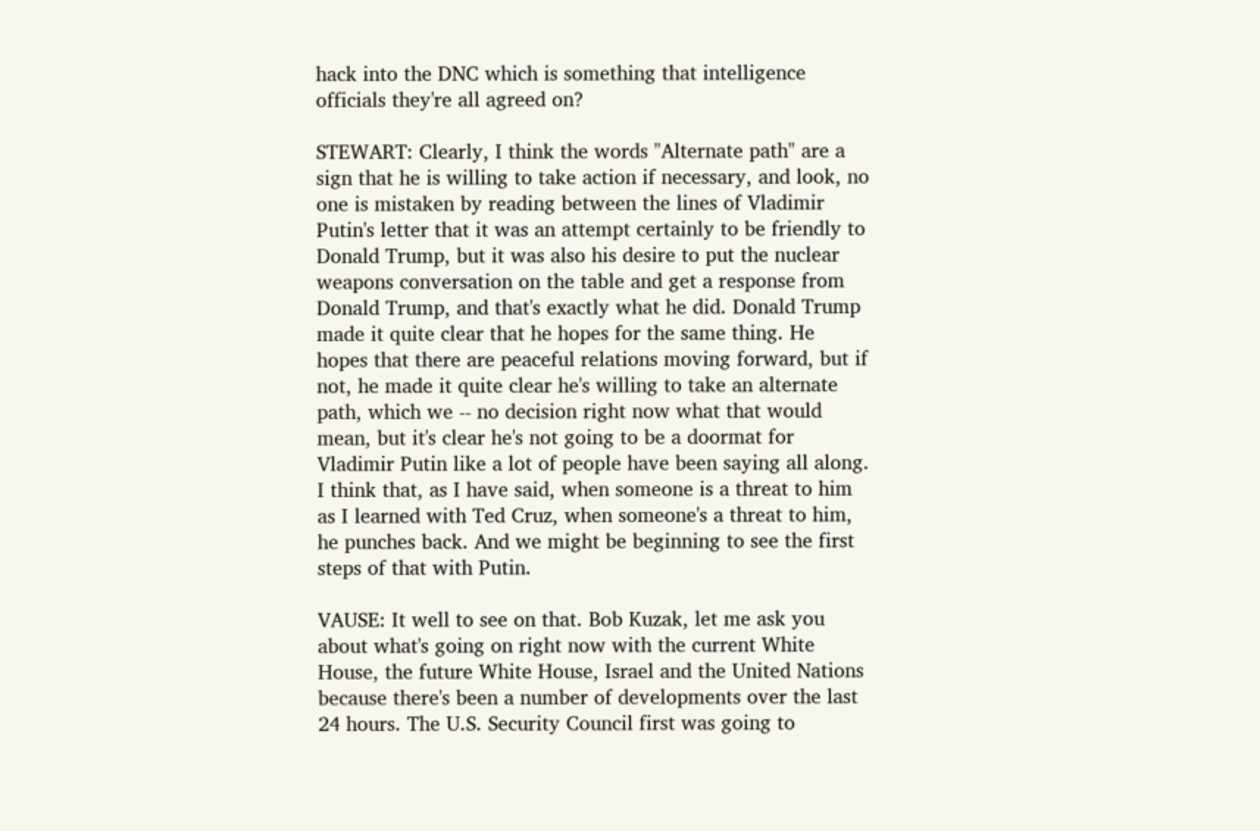hack into the DNC which is something that intelligence officials they're all agreed on?

STEWART: Clearly, I think the words "Alternate path" are a sign that he is willing to take action if necessary, and look, no one is mistaken by reading between the lines of Vladimir Putin's letter that it was an attempt certainly to be friendly to Donald Trump, but it was also his desire to put the nuclear weapons conversation on the table and get a response from Donald Trump, and that's exactly what he did. Donald Trump made it quite clear that he hopes for the same thing. He hopes that there are peaceful relations moving forward, but if not, he made it quite clear he's willing to take an alternate path, which we -- no decision right now what that would mean, but it's clear he's not going to be a doormat for Vladimir Putin like a lot of people have been saying all along. I think that, as I have said, when someone is a threat to him as I learned with Ted Cruz, when someone's a threat to him, he punches back. And we might be beginning to see the first steps of that with Putin.

VAUSE: It well to see on that. Bob Kuzak, let me ask you about what's going on right now with the current White House, the future White House, Israel and the United Nations because there's been a number of developments over the last 24 hours. The U.S. Security Council first was going to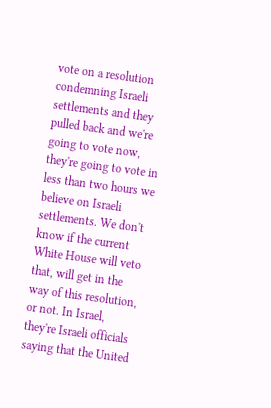vote on a resolution condemning Israeli settlements and they pulled back and we're going to vote now, they're going to vote in less than two hours we believe on Israeli settlements. We don't know if the current White House will veto that, will get in the way of this resolution, or not. In Israel, they're Israeli officials saying that the United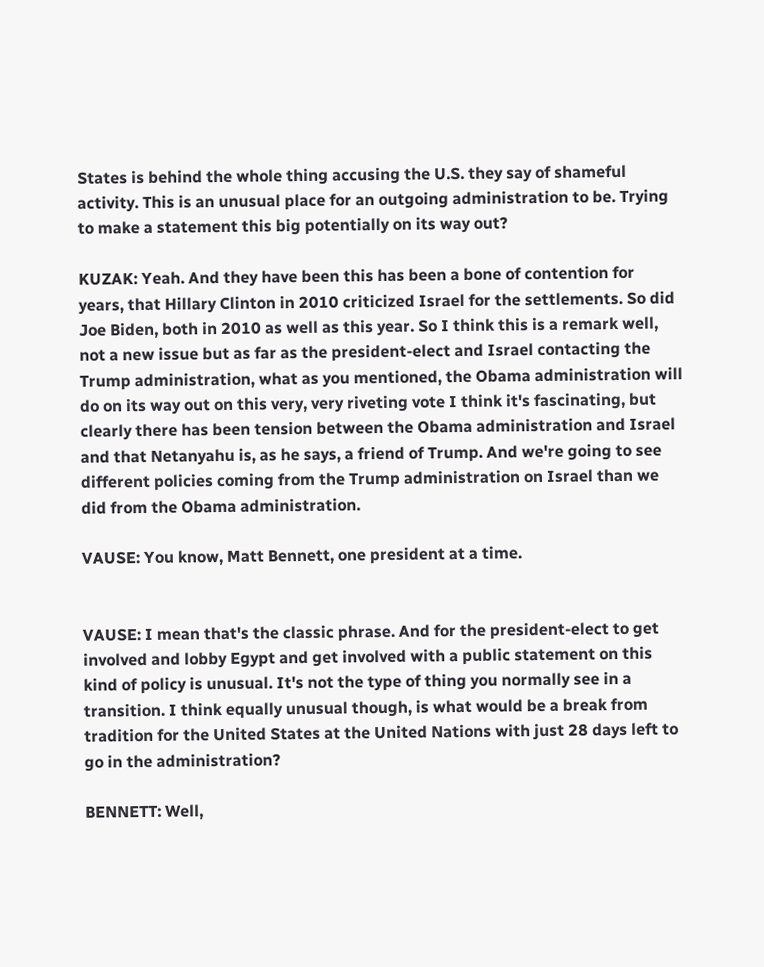States is behind the whole thing accusing the U.S. they say of shameful activity. This is an unusual place for an outgoing administration to be. Trying to make a statement this big potentially on its way out?

KUZAK: Yeah. And they have been this has been a bone of contention for years, that Hillary Clinton in 2010 criticized Israel for the settlements. So did Joe Biden, both in 2010 as well as this year. So I think this is a remark well, not a new issue but as far as the president-elect and Israel contacting the Trump administration, what as you mentioned, the Obama administration will do on its way out on this very, very riveting vote I think it's fascinating, but clearly there has been tension between the Obama administration and Israel and that Netanyahu is, as he says, a friend of Trump. And we're going to see different policies coming from the Trump administration on Israel than we did from the Obama administration.

VAUSE: You know, Matt Bennett, one president at a time.


VAUSE: I mean that's the classic phrase. And for the president-elect to get involved and lobby Egypt and get involved with a public statement on this kind of policy is unusual. It's not the type of thing you normally see in a transition. I think equally unusual though, is what would be a break from tradition for the United States at the United Nations with just 28 days left to go in the administration?

BENNETT: Well,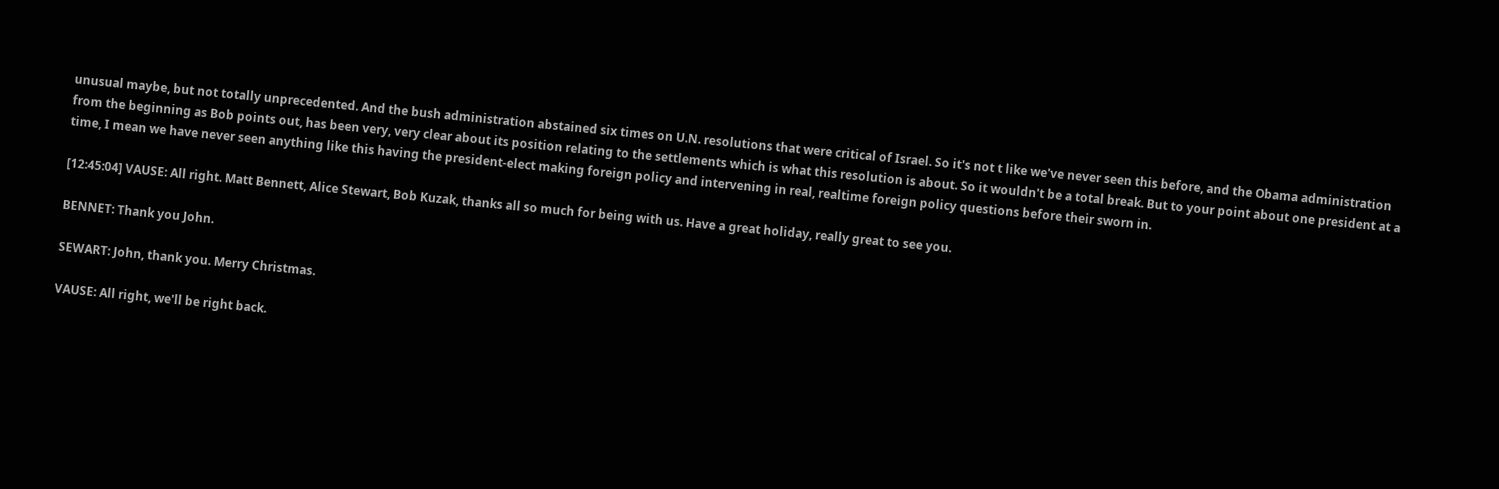unusual maybe, but not totally unprecedented. And the bush administration abstained six times on U.N. resolutions that were critical of Israel. So it's not t like we've never seen this before, and the Obama administration from the beginning as Bob points out, has been very, very clear about its position relating to the settlements which is what this resolution is about. So it wouldn't be a total break. But to your point about one president at a time, I mean we have never seen anything like this having the president-elect making foreign policy and intervening in real, realtime foreign policy questions before their sworn in.

[12:45:04] VAUSE: All right. Matt Bennett, Alice Stewart, Bob Kuzak, thanks all so much for being with us. Have a great holiday, really great to see you.

BENNET: Thank you John.

SEWART: John, thank you. Merry Christmas.

VAUSE: All right, we'll be right back.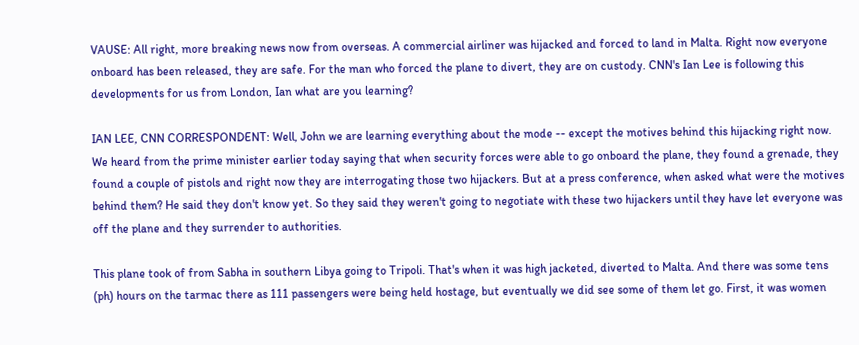VAUSE: All right, more breaking news now from overseas. A commercial airliner was hijacked and forced to land in Malta. Right now everyone onboard has been released, they are safe. For the man who forced the plane to divert, they are on custody. CNN's Ian Lee is following this developments for us from London, Ian what are you learning?

IAN LEE, CNN CORRESPONDENT: Well, John we are learning everything about the mode -- except the motives behind this hijacking right now. We heard from the prime minister earlier today saying that when security forces were able to go onboard the plane, they found a grenade, they found a couple of pistols and right now they are interrogating those two hijackers. But at a press conference, when asked what were the motives behind them? He said they don't know yet. So they said they weren't going to negotiate with these two hijackers until they have let everyone was off the plane and they surrender to authorities.

This plane took of from Sabha in southern Libya going to Tripoli. That's when it was high jacketed, diverted to Malta. And there was some tens (ph) hours on the tarmac there as 111 passengers were being held hostage, but eventually we did see some of them let go. First, it was women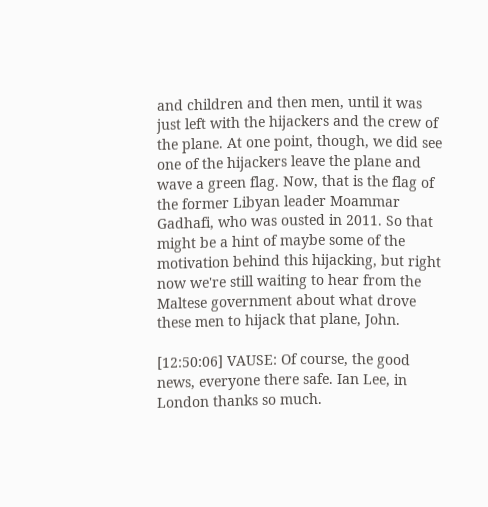and children and then men, until it was just left with the hijackers and the crew of the plane. At one point, though, we did see one of the hijackers leave the plane and wave a green flag. Now, that is the flag of the former Libyan leader Moammar Gadhafi, who was ousted in 2011. So that might be a hint of maybe some of the motivation behind this hijacking, but right now we're still waiting to hear from the Maltese government about what drove these men to hijack that plane, John.

[12:50:06] VAUSE: Of course, the good news, everyone there safe. Ian Lee, in London thanks so much.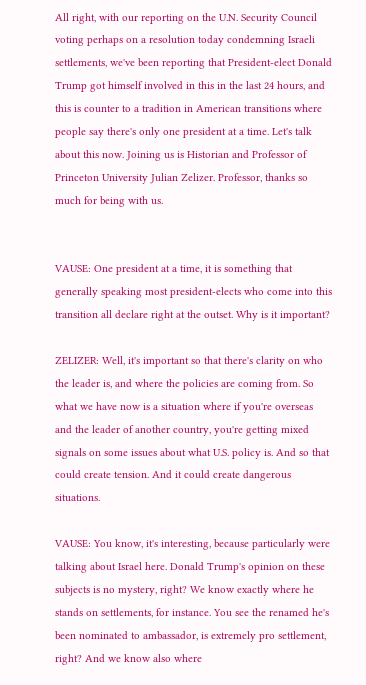All right, with our reporting on the U.N. Security Council voting perhaps on a resolution today condemning Israeli settlements, we've been reporting that President-elect Donald Trump got himself involved in this in the last 24 hours, and this is counter to a tradition in American transitions where people say there's only one president at a time. Let's talk about this now. Joining us is Historian and Professor of Princeton University Julian Zelizer. Professor, thanks so much for being with us.


VAUSE: One president at a time, it is something that generally speaking most president-elects who come into this transition all declare right at the outset. Why is it important?

ZELIZER: Well, it's important so that there's clarity on who the leader is, and where the policies are coming from. So what we have now is a situation where if you're overseas and the leader of another country, you're getting mixed signals on some issues about what U.S. policy is. And so that could create tension. And it could create dangerous situations.

VAUSE: You know, it's interesting, because particularly were talking about Israel here. Donald Trump's opinion on these subjects is no mystery, right? We know exactly where he stands on settlements, for instance. You see the renamed he's been nominated to ambassador, is extremely pro settlement, right? And we know also where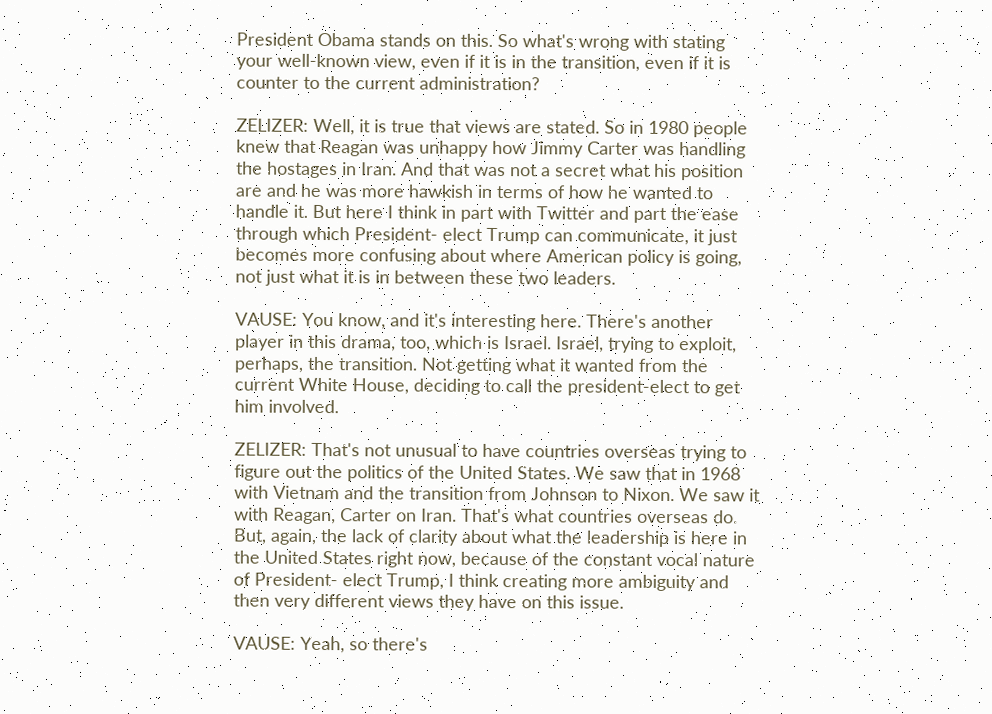President Obama stands on this. So what's wrong with stating your well-known view, even if it is in the transition, even if it is counter to the current administration?

ZELIZER: Well, it is true that views are stated. So in 1980 people knew that Reagan was unhappy how Jimmy Carter was handling the hostages in Iran. And that was not a secret what his position are and he was more hawkish in terms of how he wanted to handle it. But here I think in part with Twitter and part the ease through which President- elect Trump can communicate, it just becomes more confusing about where American policy is going, not just what it is in between these two leaders.

VAUSE: You know, and it's interesting here. There's another player in this drama, too, which is Israel. Israel, trying to exploit, perhaps, the transition. Not getting what it wanted from the current White House, deciding to call the president-elect to get him involved.

ZELIZER: That's not unusual to have countries overseas trying to figure out the politics of the United States. We saw that in 1968 with Vietnam and the transition from Johnson to Nixon. We saw it with Reagan, Carter on Iran. That's what countries overseas do. But, again, the lack of clarity about what the leadership is here in the United States right now, because of the constant vocal nature of President- elect Trump, I think creating more ambiguity and then very different views they have on this issue.

VAUSE: Yeah, so there's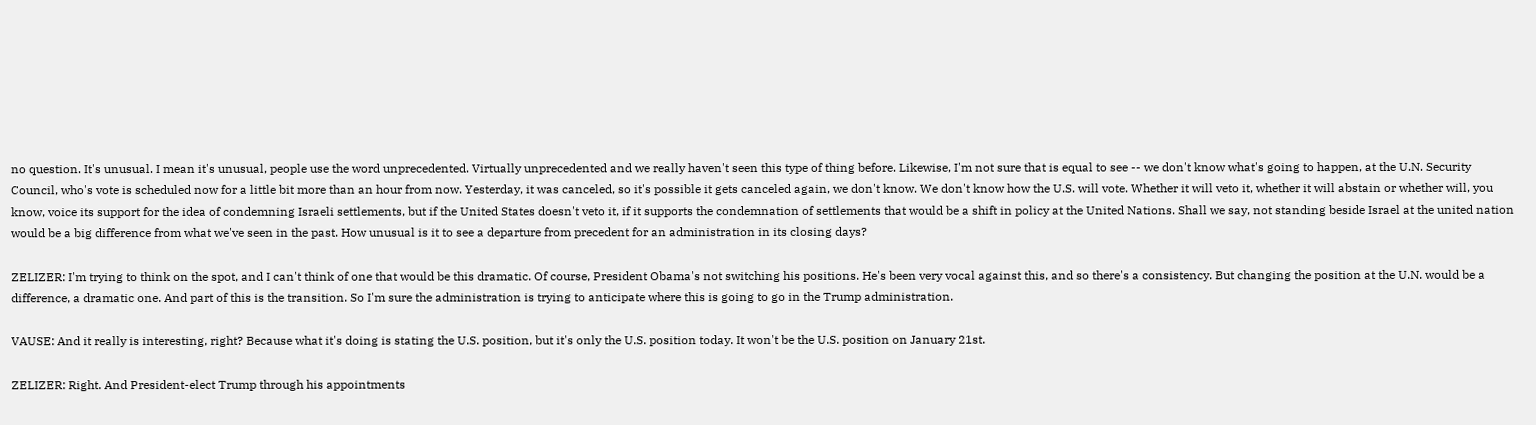no question. It's unusual. I mean it's unusual, people use the word unprecedented. Virtually unprecedented and we really haven't seen this type of thing before. Likewise, I'm not sure that is equal to see -- we don't know what's going to happen, at the U.N. Security Council, who's vote is scheduled now for a little bit more than an hour from now. Yesterday, it was canceled, so it's possible it gets canceled again, we don't know. We don't know how the U.S. will vote. Whether it will veto it, whether it will abstain or whether will, you know, voice its support for the idea of condemning Israeli settlements, but if the United States doesn't veto it, if it supports the condemnation of settlements that would be a shift in policy at the United Nations. Shall we say, not standing beside Israel at the united nation would be a big difference from what we've seen in the past. How unusual is it to see a departure from precedent for an administration in its closing days?

ZELIZER: I'm trying to think on the spot, and I can't think of one that would be this dramatic. Of course, President Obama's not switching his positions. He's been very vocal against this, and so there's a consistency. But changing the position at the U.N. would be a difference, a dramatic one. And part of this is the transition. So I'm sure the administration is trying to anticipate where this is going to go in the Trump administration.

VAUSE: And it really is interesting, right? Because what it's doing is stating the U.S. position, but it's only the U.S. position today. It won't be the U.S. position on January 21st.

ZELIZER: Right. And President-elect Trump through his appointments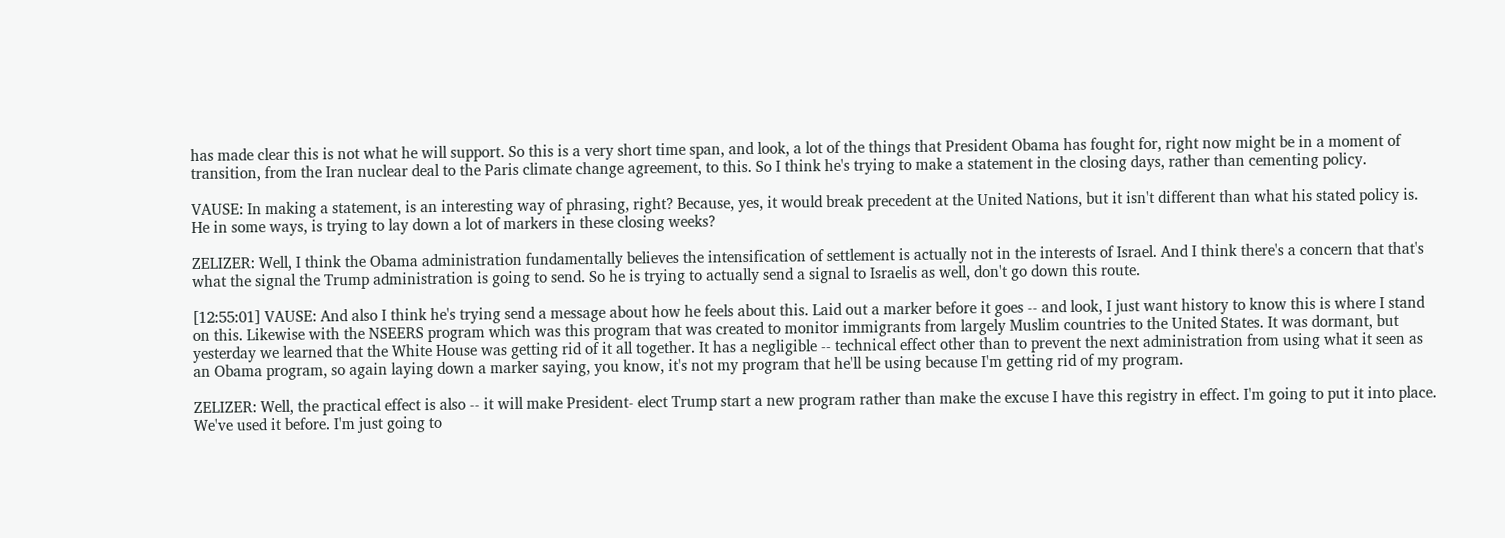has made clear this is not what he will support. So this is a very short time span, and look, a lot of the things that President Obama has fought for, right now might be in a moment of transition, from the Iran nuclear deal to the Paris climate change agreement, to this. So I think he's trying to make a statement in the closing days, rather than cementing policy.

VAUSE: In making a statement, is an interesting way of phrasing, right? Because, yes, it would break precedent at the United Nations, but it isn't different than what his stated policy is. He in some ways, is trying to lay down a lot of markers in these closing weeks?

ZELIZER: Well, I think the Obama administration fundamentally believes the intensification of settlement is actually not in the interests of Israel. And I think there's a concern that that's what the signal the Trump administration is going to send. So he is trying to actually send a signal to Israelis as well, don't go down this route.

[12:55:01] VAUSE: And also I think he's trying send a message about how he feels about this. Laid out a marker before it goes -- and look, I just want history to know this is where I stand on this. Likewise with the NSEERS program which was this program that was created to monitor immigrants from largely Muslim countries to the United States. It was dormant, but yesterday we learned that the White House was getting rid of it all together. It has a negligible -- technical effect other than to prevent the next administration from using what it seen as an Obama program, so again laying down a marker saying, you know, it's not my program that he'll be using because I'm getting rid of my program.

ZELIZER: Well, the practical effect is also -- it will make President- elect Trump start a new program rather than make the excuse I have this registry in effect. I'm going to put it into place. We've used it before. I'm just going to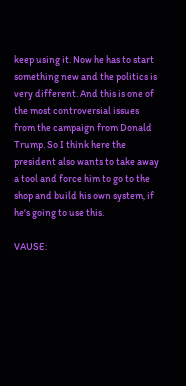keep using it. Now he has to start something new and the politics is very different. And this is one of the most controversial issues from the campaign from Donald Trump. So I think here the president also wants to take away a tool and force him to go to the shop and build his own system, if he's going to use this.

VAUSE: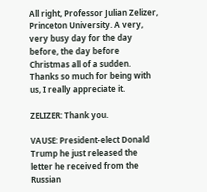All right, Professor Julian Zelizer, Princeton University. A very, very busy day for the day before, the day before Christmas all of a sudden. Thanks so much for being with us, I really appreciate it.

ZELIZER: Thank you.

VAUSE: President-elect Donald Trump he just released the letter he received from the Russian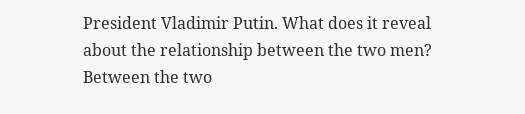President Vladimir Putin. What does it reveal about the relationship between the two men? Between the two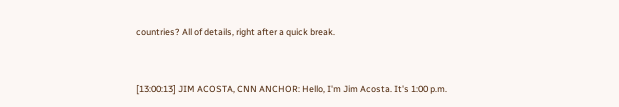countries? All of details, right after a quick break.


[13:00:13] JIM ACOSTA, CNN ANCHOR: Hello, I'm Jim Acosta. It's 1:00 p.m.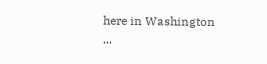here in Washington ...